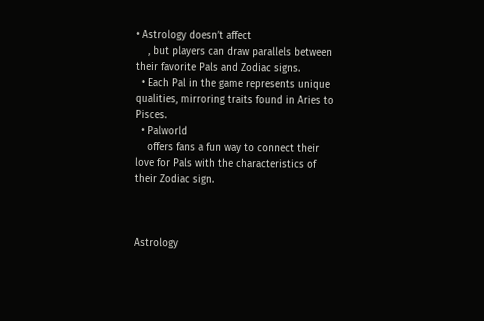• Astrology doesn’t affect
    , but players can draw parallels between their favorite Pals and Zodiac signs.
  • Each Pal in the game represents unique qualities, mirroring traits found in Aries to Pisces.
  • Palworld
    offers fans a fun way to connect their love for Pals with the characteristics of their Zodiac sign.



Astrology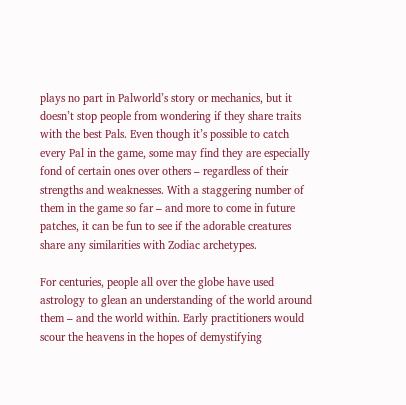plays no part in Palworld’s story or mechanics, but it doesn’t stop people from wondering if they share traits with the best Pals. Even though it’s possible to catch every Pal in the game, some may find they are especially fond of certain ones over others – regardless of their strengths and weaknesses. With a staggering number of them in the game so far – and more to come in future patches, it can be fun to see if the adorable creatures share any similarities with Zodiac archetypes.

For centuries, people all over the globe have used astrology to glean an understanding of the world around them – and the world within. Early practitioners would scour the heavens in the hopes of demystifying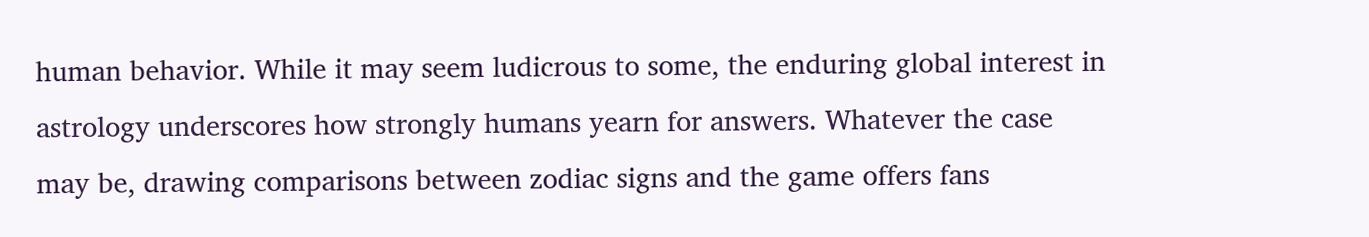human behavior. While it may seem ludicrous to some, the enduring global interest in astrology underscores how strongly humans yearn for answers. Whatever the case may be, drawing comparisons between zodiac signs and the game offers fans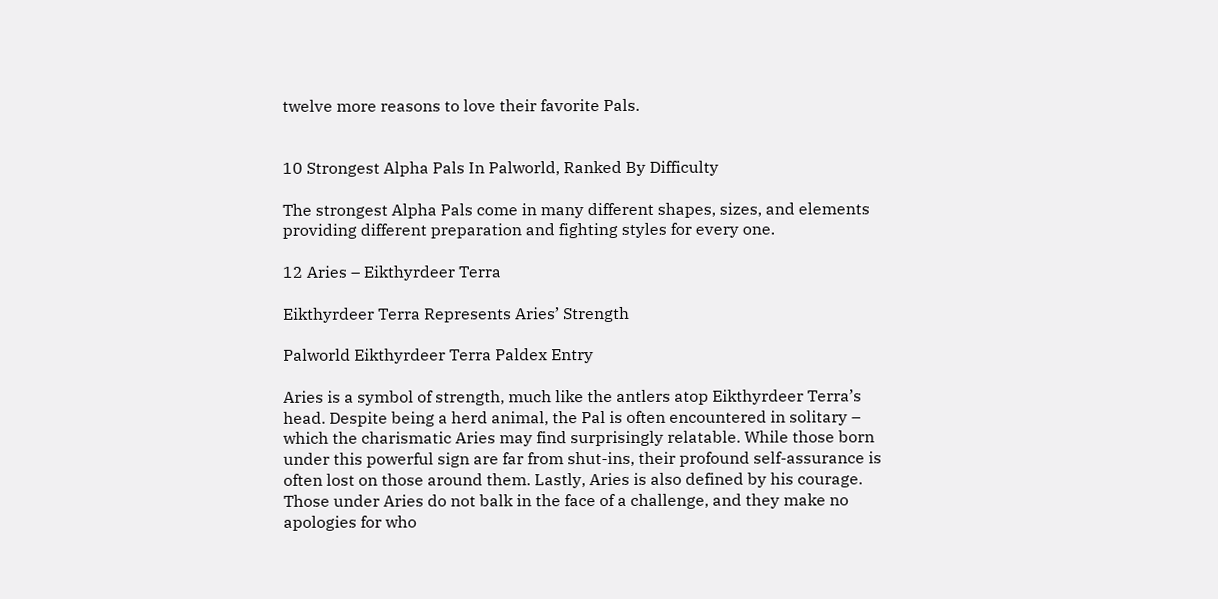twelve more reasons to love their favorite Pals.


10 Strongest Alpha Pals In Palworld, Ranked By Difficulty

The strongest Alpha Pals come in many different shapes, sizes, and elements providing different preparation and fighting styles for every one.

12 Aries – Eikthyrdeer Terra

Eikthyrdeer Terra Represents Aries’ Strength

Palworld Eikthyrdeer Terra Paldex Entry

Aries is a symbol of strength, much like the antlers atop Eikthyrdeer Terra’s head. Despite being a herd animal, the Pal is often encountered in solitary – which the charismatic Aries may find surprisingly relatable. While those born under this powerful sign are far from shut-ins, their profound self-assurance is often lost on those around them. Lastly, Aries is also defined by his courage. Those under Aries do not balk in the face of a challenge, and they make no apologies for who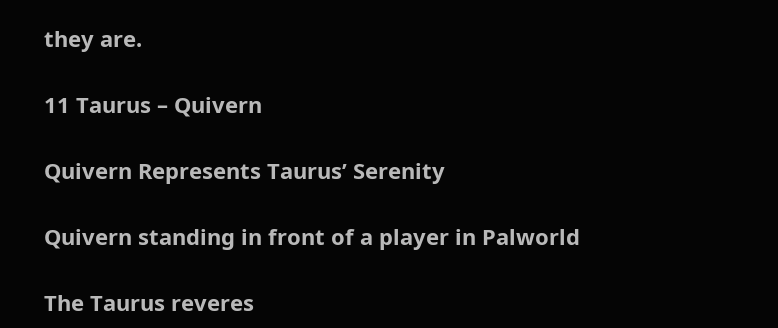they are.

11 Taurus – Quivern

Quivern Represents Taurus’ Serenity

Quivern standing in front of a player in Palworld

The Taurus reveres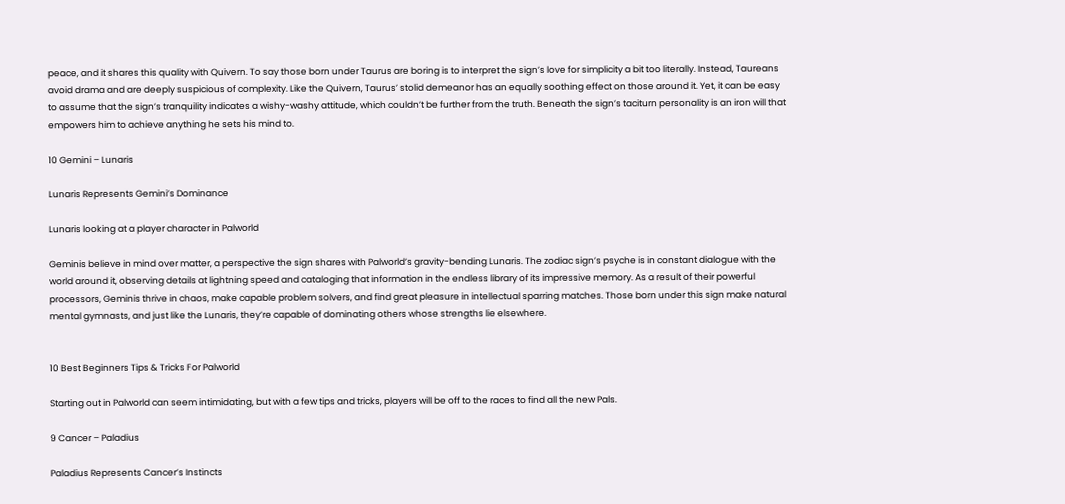peace, and it shares this quality with Quivern. To say those born under Taurus are boring is to interpret the sign’s love for simplicity a bit too literally. Instead, Taureans avoid drama and are deeply suspicious of complexity. Like the Quivern, Taurus’ stolid demeanor has an equally soothing effect on those around it. Yet, it can be easy to assume that the sign’s tranquility indicates a wishy-washy attitude, which couldn’t be further from the truth. Beneath the sign’s taciturn personality is an iron will that empowers him to achieve anything he sets his mind to.

10 Gemini – Lunaris

Lunaris Represents Gemini’s Dominance

Lunaris looking at a player character in Palworld

Geminis believe in mind over matter, a perspective the sign shares with Palworld’s gravity-bending Lunaris. The zodiac sign’s psyche is in constant dialogue with the world around it, observing details at lightning speed and cataloging that information in the endless library of its impressive memory. As a result of their powerful processors, Geminis thrive in chaos, make capable problem solvers, and find great pleasure in intellectual sparring matches. Those born under this sign make natural mental gymnasts, and just like the Lunaris, they’re capable of dominating others whose strengths lie elsewhere.


10 Best Beginners Tips & Tricks For Palworld

Starting out in Palworld can seem intimidating, but with a few tips and tricks, players will be off to the races to find all the new Pals.

9 Cancer – Paladius

Paladius Represents Cancer’s Instincts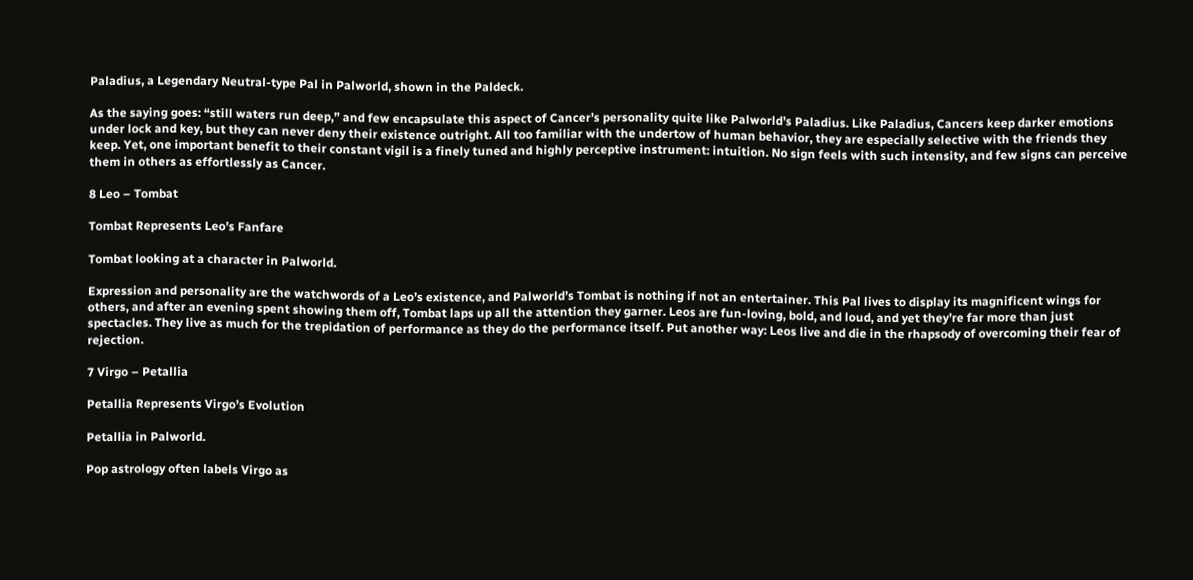Paladius, a Legendary Neutral-type Pal in Palworld, shown in the Paldeck.

As the saying goes: “still waters run deep,” and few encapsulate this aspect of Cancer’s personality quite like Palworld’s Paladius. Like Paladius, Cancers keep darker emotions under lock and key, but they can never deny their existence outright. All too familiar with the undertow of human behavior, they are especially selective with the friends they keep. Yet, one important benefit to their constant vigil is a finely tuned and highly perceptive instrument: intuition. No sign feels with such intensity, and few signs can perceive them in others as effortlessly as Cancer.

8 Leo – Tombat

Tombat Represents Leo’s Fanfare

Tombat looking at a character in Palworld.

Expression and personality are the watchwords of a Leo’s existence, and Palworld’s Tombat is nothing if not an entertainer. This Pal lives to display its magnificent wings for others, and after an evening spent showing them off, Tombat laps up all the attention they garner. Leos are fun-loving, bold, and loud, and yet they’re far more than just spectacles. They live as much for the trepidation of performance as they do the performance itself. Put another way: Leos live and die in the rhapsody of overcoming their fear of rejection.

7 Virgo – Petallia

Petallia Represents Virgo’s Evolution

Petallia in Palworld.

Pop astrology often labels Virgo as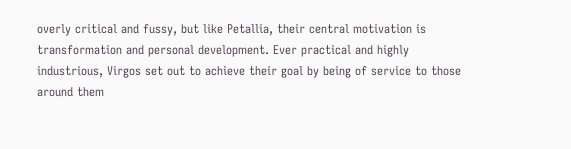overly critical and fussy, but like Petallia, their central motivation is transformation and personal development. Ever practical and highly industrious, Virgos set out to achieve their goal by being of service to those around them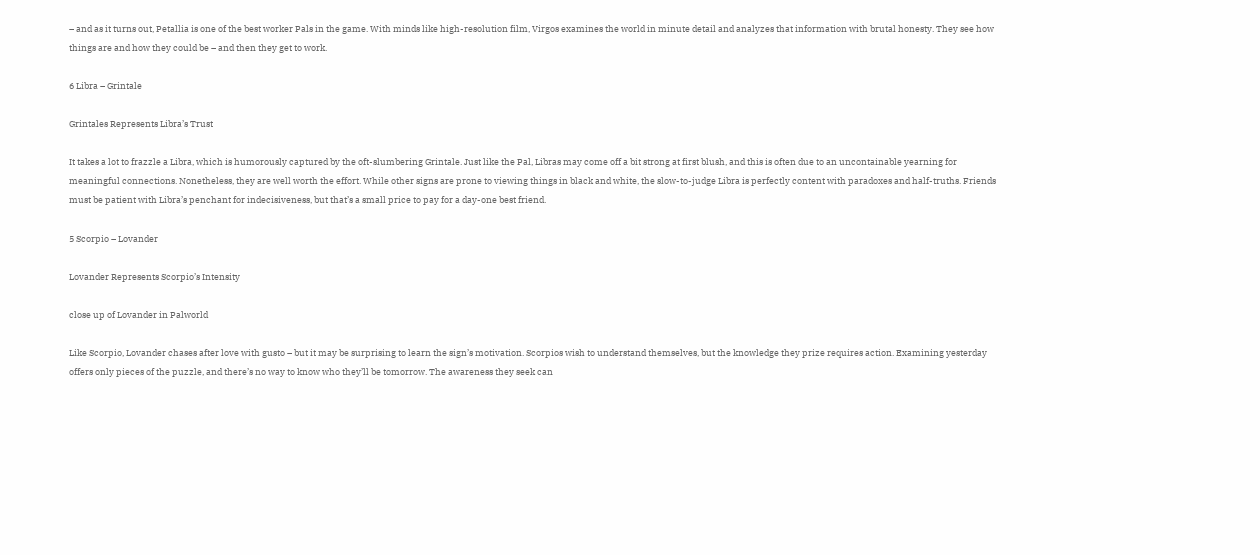– and as it turns out, Petallia is one of the best worker Pals in the game. With minds like high-resolution film, Virgos examines the world in minute detail and analyzes that information with brutal honesty. They see how things are and how they could be – and then they get to work.

6 Libra – Grintale

Grintales Represents Libra’s Trust

It takes a lot to frazzle a Libra, which is humorously captured by the oft-slumbering Grintale. Just like the Pal, Libras may come off a bit strong at first blush, and this is often due to an uncontainable yearning for meaningful connections. Nonetheless, they are well worth the effort. While other signs are prone to viewing things in black and white, the slow-to-judge Libra is perfectly content with paradoxes and half-truths. Friends must be patient with Libra’s penchant for indecisiveness, but that’s a small price to pay for a day-one best friend.

5 Scorpio – Lovander

Lovander Represents Scorpio’s Intensity

close up of Lovander in Palworld

Like Scorpio, Lovander chases after love with gusto – but it may be surprising to learn the sign’s motivation. Scorpios wish to understand themselves, but the knowledge they prize requires action. Examining yesterday offers only pieces of the puzzle, and there’s no way to know who they’ll be tomorrow. The awareness they seek can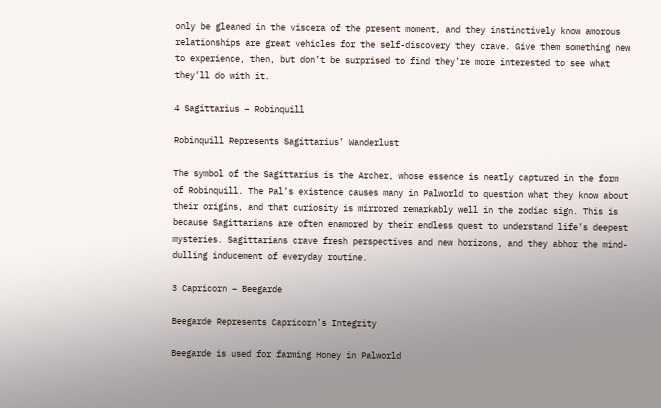only be gleaned in the viscera of the present moment, and they instinctively know amorous relationships are great vehicles for the self-discovery they crave. Give them something new to experience, then, but don’t be surprised to find they’re more interested to see what they’ll do with it.

4 Sagittarius – Robinquill

Robinquill Represents Sagittarius’ Wanderlust

The symbol of the Sagittarius is the Archer, whose essence is neatly captured in the form of Robinquill. The Pal’s existence causes many in Palworld to question what they know about their origins, and that curiosity is mirrored remarkably well in the zodiac sign. This is because Sagittarians are often enamored by their endless quest to understand life’s deepest mysteries. Sagittarians crave fresh perspectives and new horizons, and they abhor the mind-dulling inducement of everyday routine.

3 Capricorn – Beegarde

Beegarde Represents Capricorn’s Integrity

Beegarde is used for farming Honey in Palworld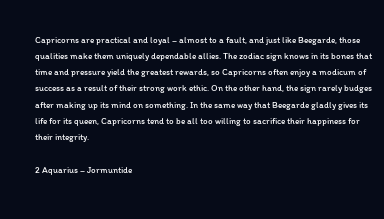Capricorns are practical and loyal – almost to a fault, and just like Beegarde, those qualities make them uniquely dependable allies. The zodiac sign knows in its bones that time and pressure yield the greatest rewards, so Capricorns often enjoy a modicum of success as a result of their strong work ethic. On the other hand, the sign rarely budges after making up its mind on something. In the same way that Beegarde gladly gives its life for its queen, Capricorns tend to be all too willing to sacrifice their happiness for their integrity.

2 Aquarius – Jormuntide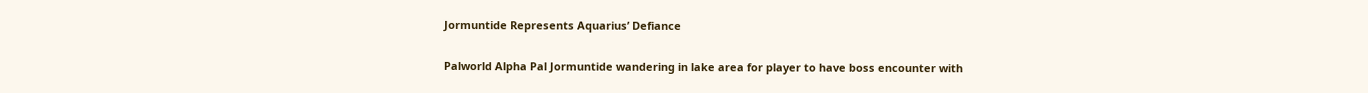Jormuntide Represents Aquarius’ Defiance

Palworld Alpha Pal Jormuntide wandering in lake area for player to have boss encounter with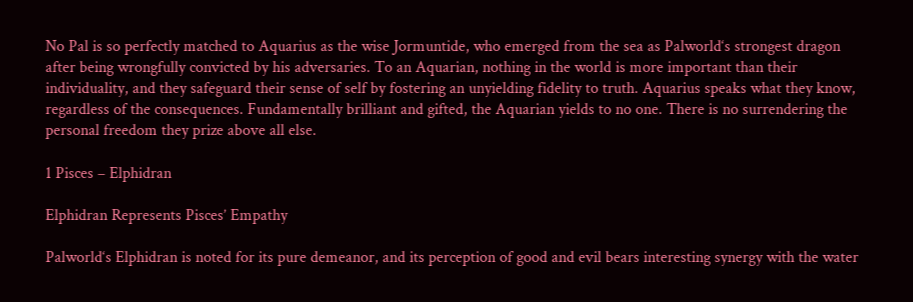No Pal is so perfectly matched to Aquarius as the wise Jormuntide, who emerged from the sea as Palworld‘s strongest dragon after being wrongfully convicted by his adversaries. To an Aquarian, nothing in the world is more important than their individuality, and they safeguard their sense of self by fostering an unyielding fidelity to truth. Aquarius speaks what they know, regardless of the consequences. Fundamentally brilliant and gifted, the Aquarian yields to no one. There is no surrendering the personal freedom they prize above all else.

1 Pisces – Elphidran

Elphidran Represents Pisces’ Empathy

Palworld‘s Elphidran is noted for its pure demeanor, and its perception of good and evil bears interesting synergy with the water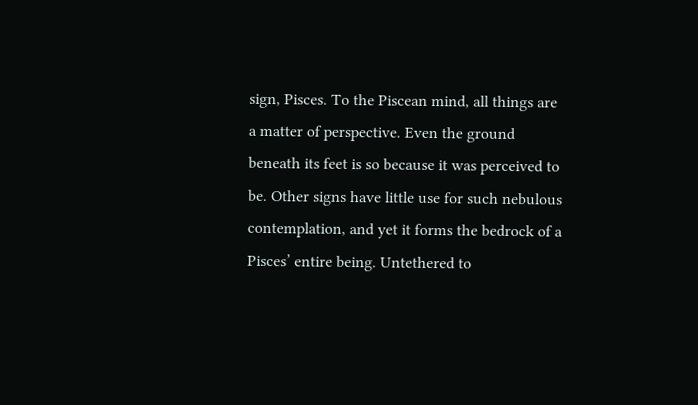sign, Pisces. To the Piscean mind, all things are a matter of perspective. Even the ground beneath its feet is so because it was perceived to be. Other signs have little use for such nebulous contemplation, and yet it forms the bedrock of a Pisces’ entire being. Untethered to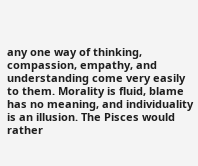any one way of thinking, compassion, empathy, and understanding come very easily to them. Morality is fluid, blame has no meaning, and individuality is an illusion. The Pisces would rather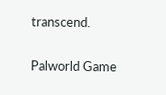transcend.

Palworld Game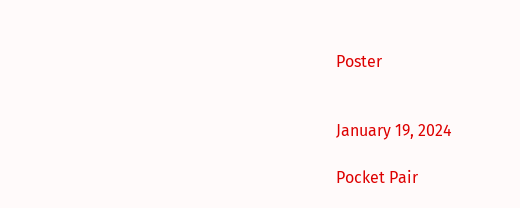Poster


January 19, 2024

Pocket Pair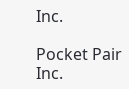Inc.

Pocket Pair Inc.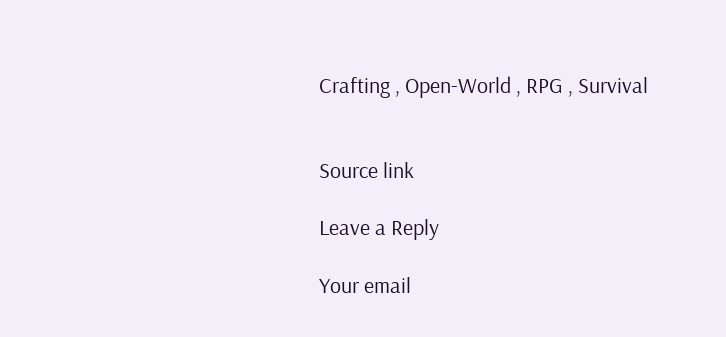Crafting , Open-World , RPG , Survival


Source link

Leave a Reply

Your email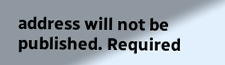address will not be published. Required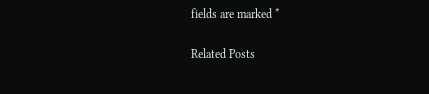fields are marked *

Related Posts